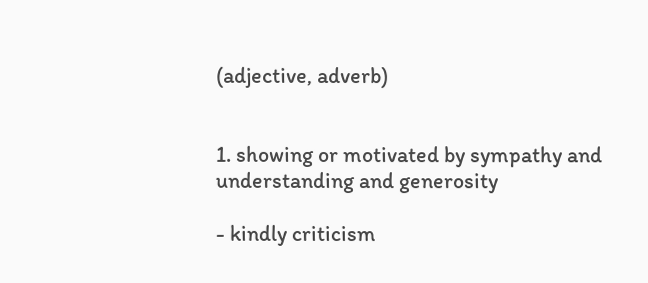(adjective, adverb)


1. showing or motivated by sympathy and understanding and generosity

- kindly criticism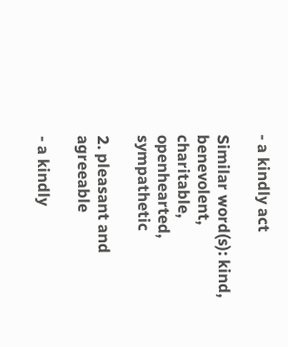- a kindly act

Similar word(s): kind, benevolent, charitable, openhearted, sympathetic

2. pleasant and agreeable

- a kindly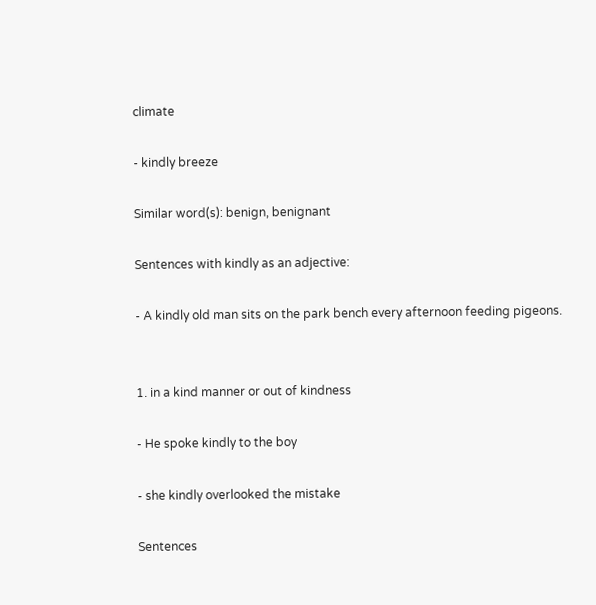climate

- kindly breeze

Similar word(s): benign, benignant

Sentences with kindly as an adjective:

- A kindly old man sits on the park bench every afternoon feeding pigeons.


1. in a kind manner or out of kindness

- He spoke kindly to the boy

- she kindly overlooked the mistake

Sentences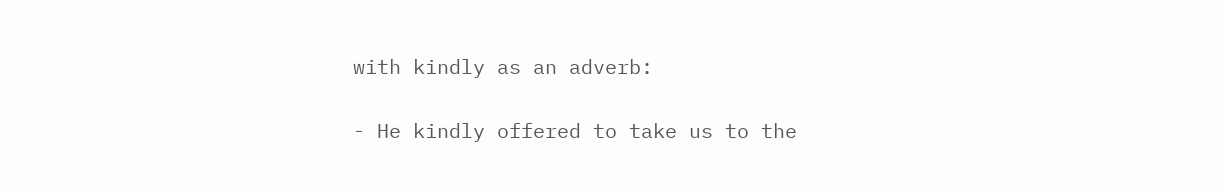with kindly as an adverb:

- He kindly offered to take us to the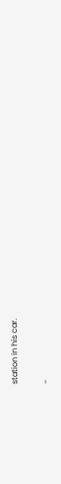station in his car.

-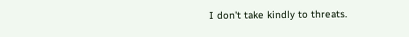I don't take kindly to threats.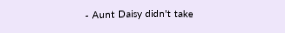- Aunt Daisy didn't take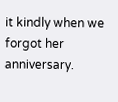it kindly when we forgot her anniversary.